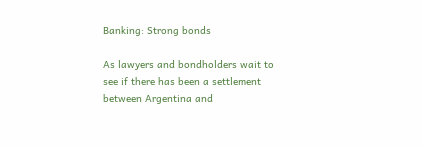Banking: Strong bonds

As lawyers and bondholders wait to see if there has been a settlement between Argentina and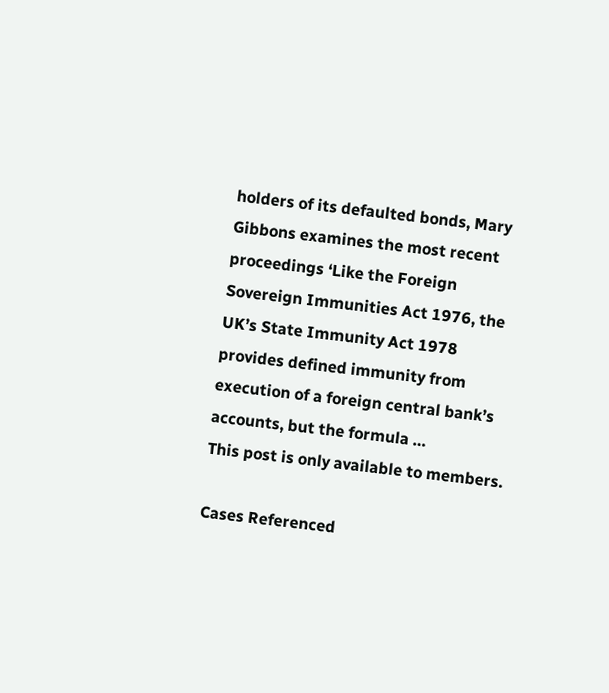holders of its defaulted bonds, Mary Gibbons examines the most recent proceedings ‘Like the Foreign Sovereign Immunities Act 1976, the UK’s State Immunity Act 1978 provides defined immunity from execution of a foreign central bank’s accounts, but the formula …
This post is only available to members.

Cases Referenced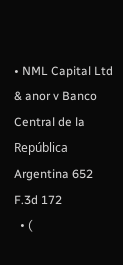• NML Capital Ltd & anor v Banco Central de la República Argentina 652 F.3d 172
  • (